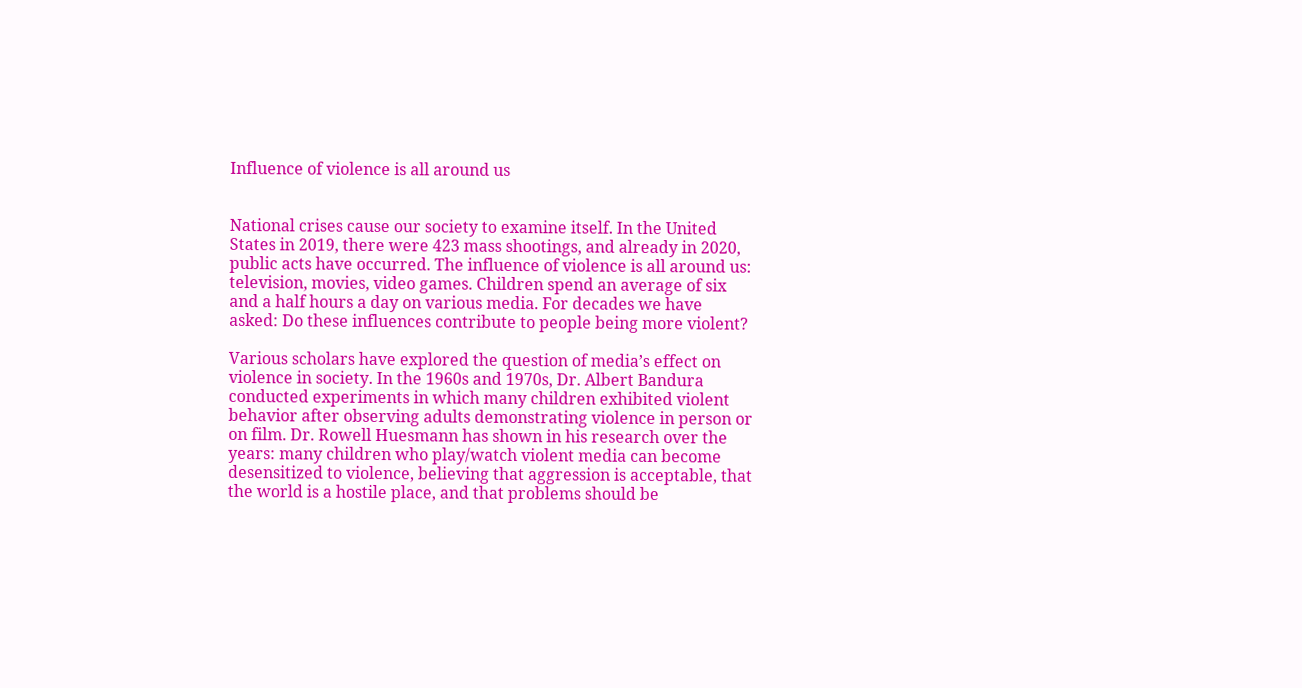Influence of violence is all around us


National crises cause our society to examine itself. In the United States in 2019, there were 423 mass shootings, and already in 2020, public acts have occurred. The influence of violence is all around us: television, movies, video games. Children spend an average of six and a half hours a day on various media. For decades we have asked: Do these influences contribute to people being more violent?

Various scholars have explored the question of media’s effect on violence in society. In the 1960s and 1970s, Dr. Albert Bandura conducted experiments in which many children exhibited violent behavior after observing adults demonstrating violence in person or on film. Dr. Rowell Huesmann has shown in his research over the years: many children who play/watch violent media can become desensitized to violence, believing that aggression is acceptable, that the world is a hostile place, and that problems should be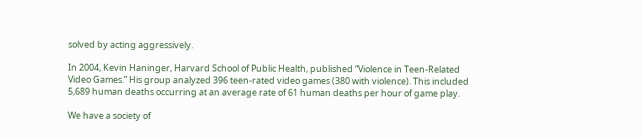solved by acting aggressively.

In 2004, Kevin Haninger, Harvard School of Public Health, published “Violence in Teen-Related Video Games.” His group analyzed 396 teen-rated video games (380 with violence). This included 5,689 human deaths occurring at an average rate of 61 human deaths per hour of game play.

We have a society of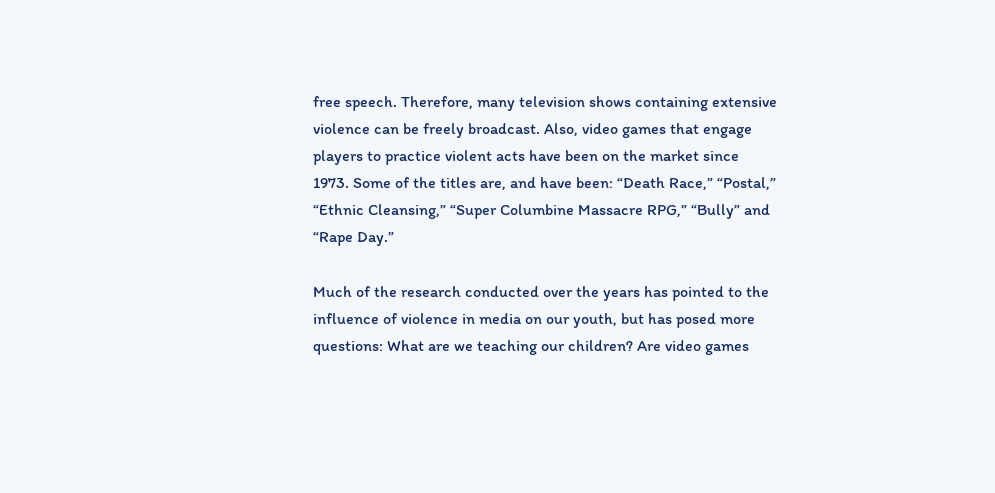free speech. Therefore, many television shows containing extensive violence can be freely broadcast. Also, video games that engage players to practice violent acts have been on the market since 1973. Some of the titles are, and have been: “Death Race,” “Postal,” “Ethnic Cleansing,” “Super Columbine Massacre RPG,” “Bully” and “Rape Day.”

Much of the research conducted over the years has pointed to the influence of violence in media on our youth, but has posed more questions: What are we teaching our children? Are video games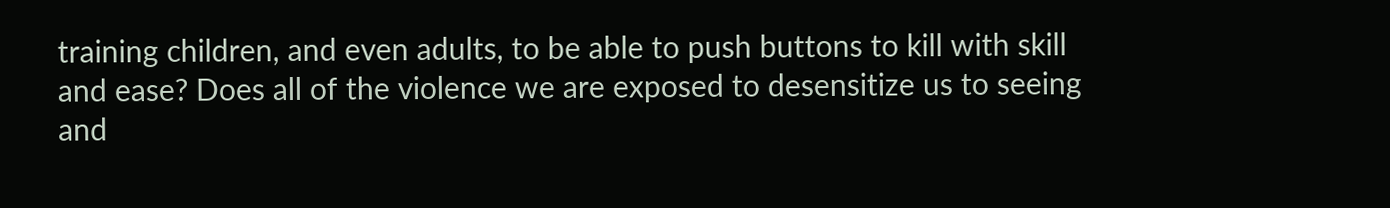training children, and even adults, to be able to push buttons to kill with skill and ease? Does all of the violence we are exposed to desensitize us to seeing and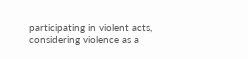participating in violent acts, considering violence as a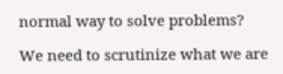normal way to solve problems?

We need to scrutinize what we are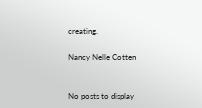creating.

Nancy Nelle Cotten


No posts to display